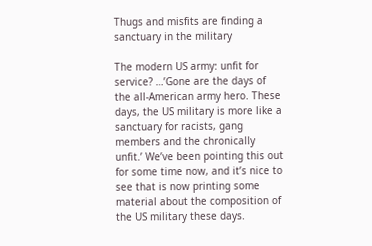Thugs and misfits are finding a sanctuary in the military

The modern US army: unfit for service? …’Gone are the days of the all-American army hero. These days, the US military is more like a sanctuary for racists, gang members and the chronically unfit.’ We’ve been pointing this out for some time now, and it’s nice to see that is now printing some material about the composition of the US military these days.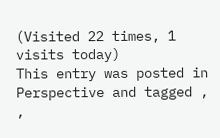(Visited 22 times, 1 visits today)
This entry was posted in Perspective and tagged , ,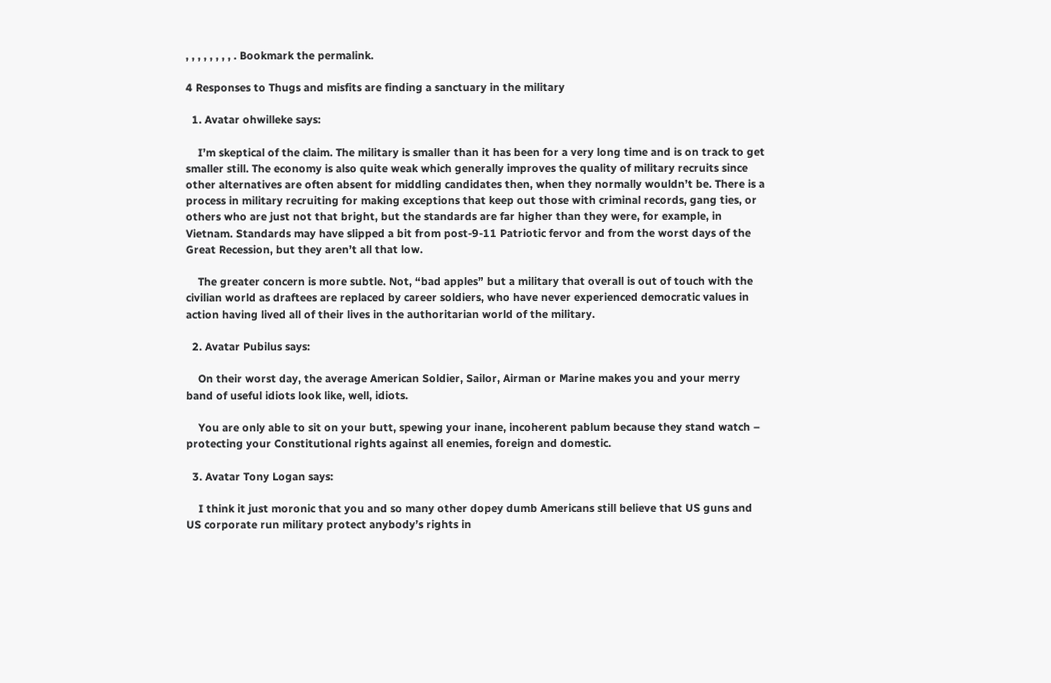, , , , , , , , . Bookmark the permalink.

4 Responses to Thugs and misfits are finding a sanctuary in the military

  1. Avatar ohwilleke says:

    I’m skeptical of the claim. The military is smaller than it has been for a very long time and is on track to get smaller still. The economy is also quite weak which generally improves the quality of military recruits since other alternatives are often absent for middling candidates then, when they normally wouldn’t be. There is a process in military recruiting for making exceptions that keep out those with criminal records, gang ties, or others who are just not that bright, but the standards are far higher than they were, for example, in Vietnam. Standards may have slipped a bit from post-9-11 Patriotic fervor and from the worst days of the Great Recession, but they aren’t all that low.

    The greater concern is more subtle. Not, “bad apples” but a military that overall is out of touch with the civilian world as draftees are replaced by career soldiers, who have never experienced democratic values in action having lived all of their lives in the authoritarian world of the military.

  2. Avatar Pubilus says:

    On their worst day, the average American Soldier, Sailor, Airman or Marine makes you and your merry band of useful idiots look like, well, idiots.

    You are only able to sit on your butt, spewing your inane, incoherent pablum because they stand watch – protecting your Constitutional rights against all enemies, foreign and domestic.

  3. Avatar Tony Logan says:

    I think it just moronic that you and so many other dopey dumb Americans still believe that US guns and US corporate run military protect anybody’s rights in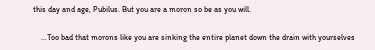this day and age, Pubilus. But you are a moron so be as you will.

    …Too bad that morons like you are sinking the entire planet down the drain with yourselves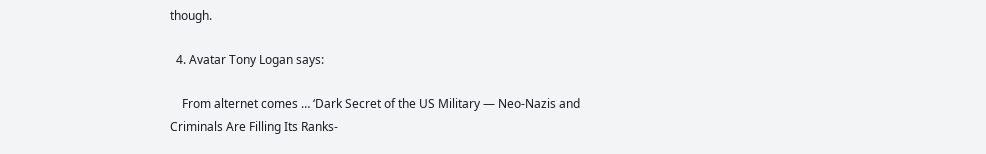though.

  4. Avatar Tony Logan says:

    From alternet comes … ‘Dark Secret of the US Military — Neo-Nazis and Criminals Are Filling Its Ranks-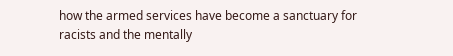how the armed services have become a sanctuary for racists and the mentally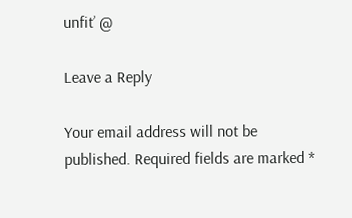unfit’ @

Leave a Reply

Your email address will not be published. Required fields are marked *